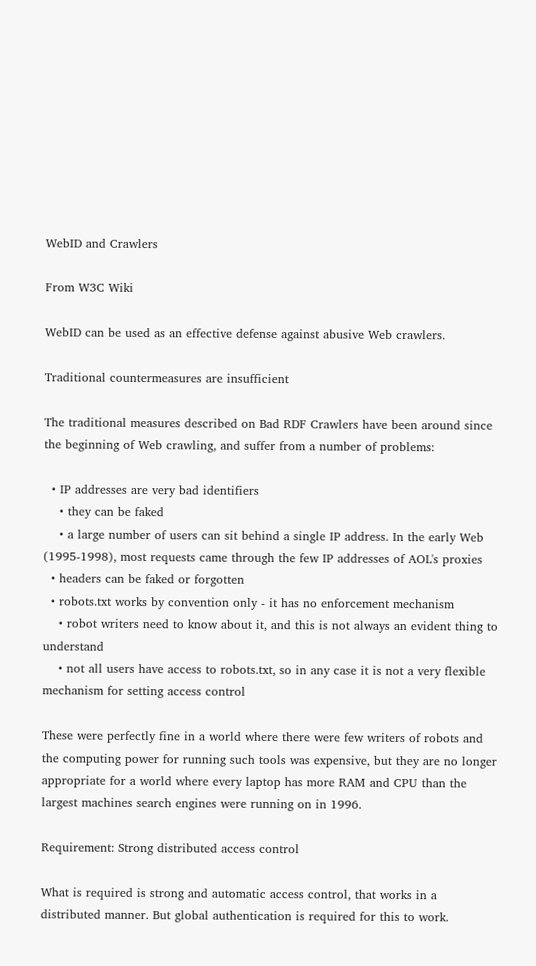WebID and Crawlers

From W3C Wiki

WebID can be used as an effective defense against abusive Web crawlers.

Traditional countermeasures are insufficient

The traditional measures described on Bad RDF Crawlers have been around since the beginning of Web crawling, and suffer from a number of problems:

  • IP addresses are very bad identifiers
    • they can be faked
    • a large number of users can sit behind a single IP address. In the early Web (1995-1998), most requests came through the few IP addresses of AOL's proxies
  • headers can be faked or forgotten
  • robots.txt works by convention only - it has no enforcement mechanism
    • robot writers need to know about it, and this is not always an evident thing to understand
    • not all users have access to robots.txt, so in any case it is not a very flexible mechanism for setting access control

These were perfectly fine in a world where there were few writers of robots and the computing power for running such tools was expensive, but they are no longer appropriate for a world where every laptop has more RAM and CPU than the largest machines search engines were running on in 1996.

Requirement: Strong distributed access control

What is required is strong and automatic access control, that works in a distributed manner. But global authentication is required for this to work.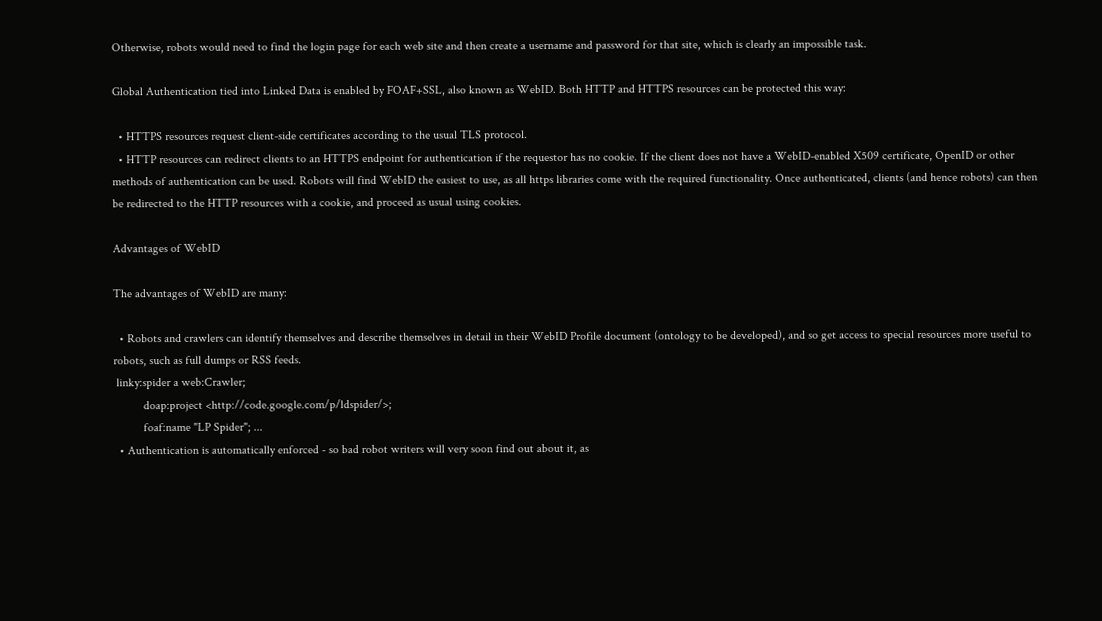Otherwise, robots would need to find the login page for each web site and then create a username and password for that site, which is clearly an impossible task.

Global Authentication tied into Linked Data is enabled by FOAF+SSL, also known as WebID. Both HTTP and HTTPS resources can be protected this way:

  • HTTPS resources request client-side certificates according to the usual TLS protocol.
  • HTTP resources can redirect clients to an HTTPS endpoint for authentication if the requestor has no cookie. If the client does not have a WebID-enabled X509 certificate, OpenID or other methods of authentication can be used. Robots will find WebID the easiest to use, as all https libraries come with the required functionality. Once authenticated, clients (and hence robots) can then be redirected to the HTTP resources with a cookie, and proceed as usual using cookies.

Advantages of WebID

The advantages of WebID are many:

  • Robots and crawlers can identify themselves and describe themselves in detail in their WebID Profile document (ontology to be developed), and so get access to special resources more useful to robots, such as full dumps or RSS feeds.
 linky:spider a web:Crawler;
          doap:project <http://code.google.com/p/ldspider/>;
          foaf:name "LP Spider"; ...
  • Authentication is automatically enforced - so bad robot writers will very soon find out about it, as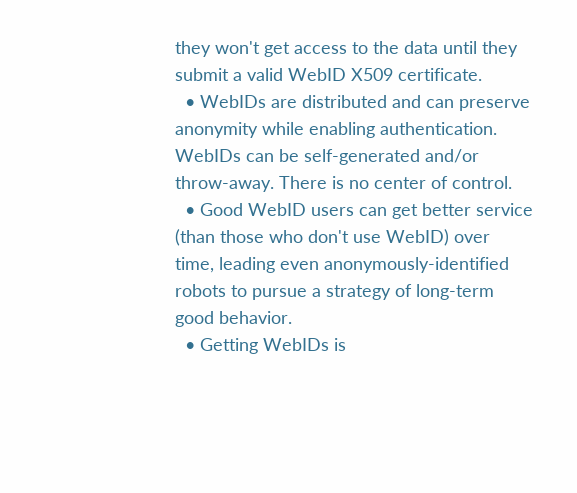they won't get access to the data until they submit a valid WebID X509 certificate.
  • WebIDs are distributed and can preserve anonymity while enabling authentication. WebIDs can be self-generated and/or throw-away. There is no center of control.
  • Good WebID users can get better service (than those who don't use WebID) over time, leading even anonymously-identified robots to pursue a strategy of long-term good behavior.
  • Getting WebIDs is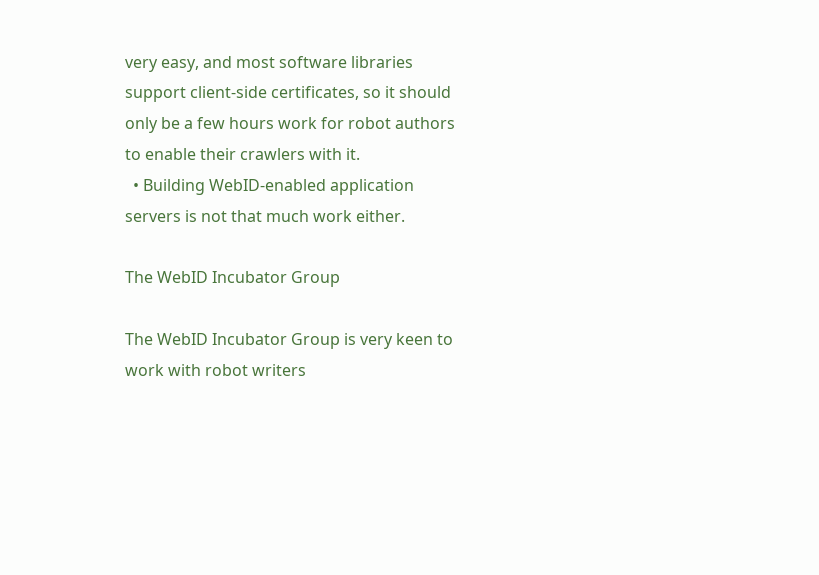very easy, and most software libraries support client-side certificates, so it should only be a few hours work for robot authors to enable their crawlers with it.
  • Building WebID-enabled application servers is not that much work either.

The WebID Incubator Group

The WebID Incubator Group is very keen to work with robot writers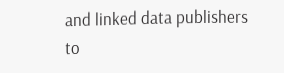and linked data publishers to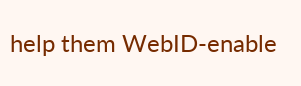help them WebID-enable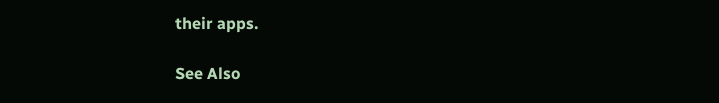their apps.

See Also